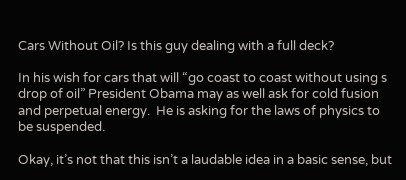Cars Without Oil? Is this guy dealing with a full deck?

In his wish for cars that will “go coast to coast without using s drop of oil” President Obama may as well ask for cold fusion and perpetual energy.  He is asking for the laws of physics to be suspended.

Okay, it’s not that this isn’t a laudable idea in a basic sense, but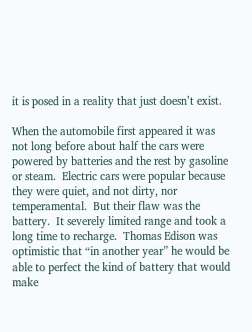it is posed in a reality that just doesn’t exist.

When the automobile first appeared it was not long before about half the cars were powered by batteries and the rest by gasoline or steam.  Electric cars were popular because they were quiet, and not dirty, nor temperamental.  But their flaw was the battery.  It severely limited range and took a long time to recharge.  Thomas Edison was optimistic that “in another year” he would be able to perfect the kind of battery that would make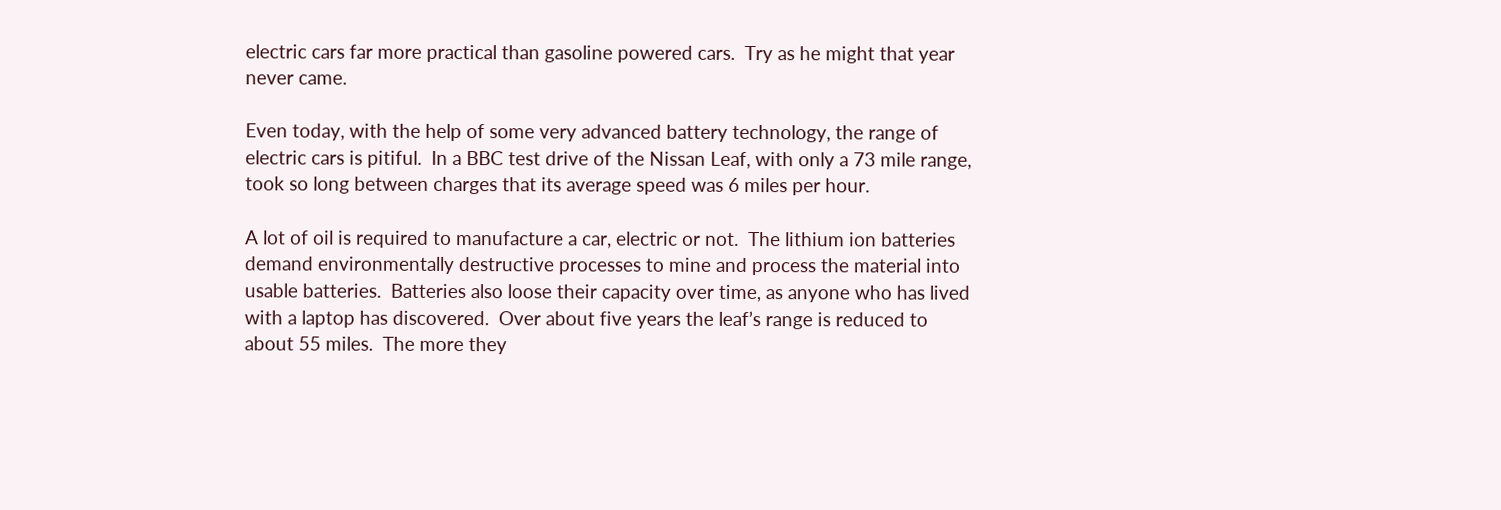electric cars far more practical than gasoline powered cars.  Try as he might that year never came.

Even today, with the help of some very advanced battery technology, the range of  electric cars is pitiful.  In a BBC test drive of the Nissan Leaf, with only a 73 mile range, took so long between charges that its average speed was 6 miles per hour.

A lot of oil is required to manufacture a car, electric or not.  The lithium ion batteries demand environmentally destructive processes to mine and process the material into usable batteries.  Batteries also loose their capacity over time, as anyone who has lived with a laptop has discovered.  Over about five years the leaf’s range is reduced to about 55 miles.  The more they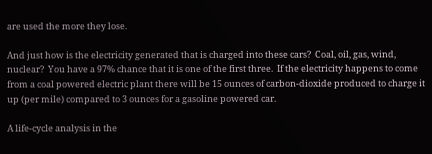are used the more they lose.

And just how is the electricity generated that is charged into these cars?  Coal, oil, gas, wind, nuclear?  You have a 97% chance that it is one of the first three.  If the electricity happens to come from a coal powered electric plant there will be 15 ounces of carbon-dioxide produced to charge it up (per mile) compared to 3 ounces for a gasoline powered car.

A life-cycle analysis in the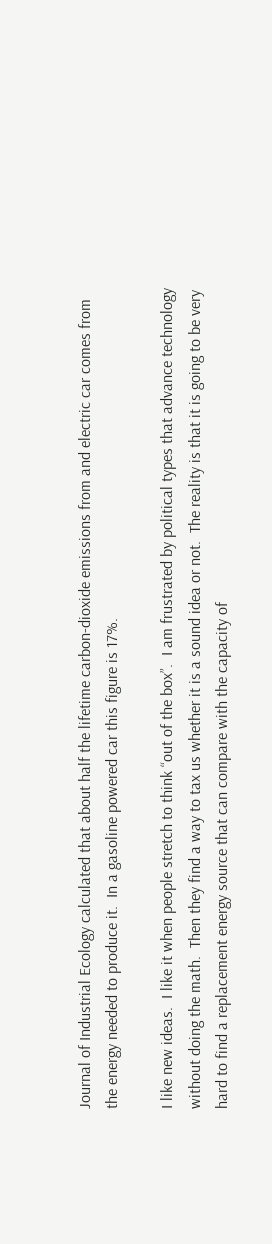Journal of Industrial Ecology calculated that about half the lifetime carbon-dioxide emissions from and electric car comes from the energy needed to produce it.  In a gasoline powered car this figure is 17%.

I like new ideas.  I like it when people stretch to think “out of the box”.  I am frustrated by political types that advance technology without doing the math.  Then they find a way to tax us whether it is a sound idea or not.  The reality is that it is going to be very hard to find a replacement energy source that can compare with the capacity of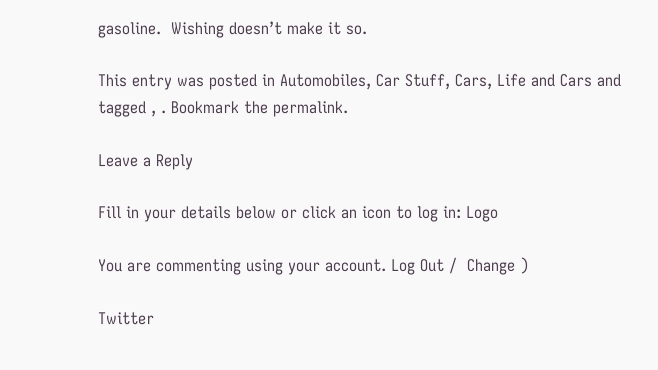gasoline.  Wishing doesn’t make it so.

This entry was posted in Automobiles, Car Stuff, Cars, Life and Cars and tagged , . Bookmark the permalink.

Leave a Reply

Fill in your details below or click an icon to log in: Logo

You are commenting using your account. Log Out /  Change )

Twitter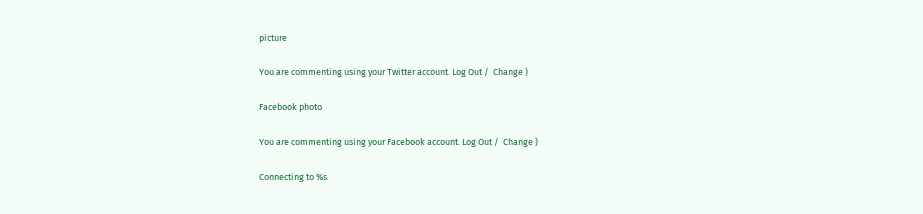picture

You are commenting using your Twitter account. Log Out /  Change )

Facebook photo

You are commenting using your Facebook account. Log Out /  Change )

Connecting to %s